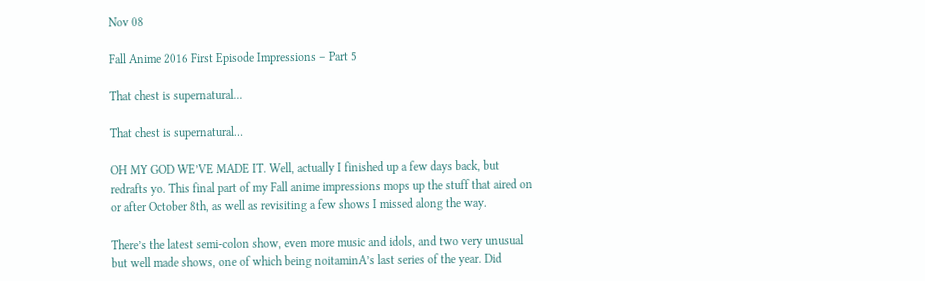Nov 08

Fall Anime 2016 First Episode Impressions – Part 5

That chest is supernatural...

That chest is supernatural…

OH MY GOD WE’VE MADE IT. Well, actually I finished up a few days back, but redrafts yo. This final part of my Fall anime impressions mops up the stuff that aired on or after October 8th, as well as revisiting a few shows I missed along the way.

There’s the latest semi-colon show, even more music and idols, and two very unusual but well made shows, one of which being noitaminA’s last series of the year. Did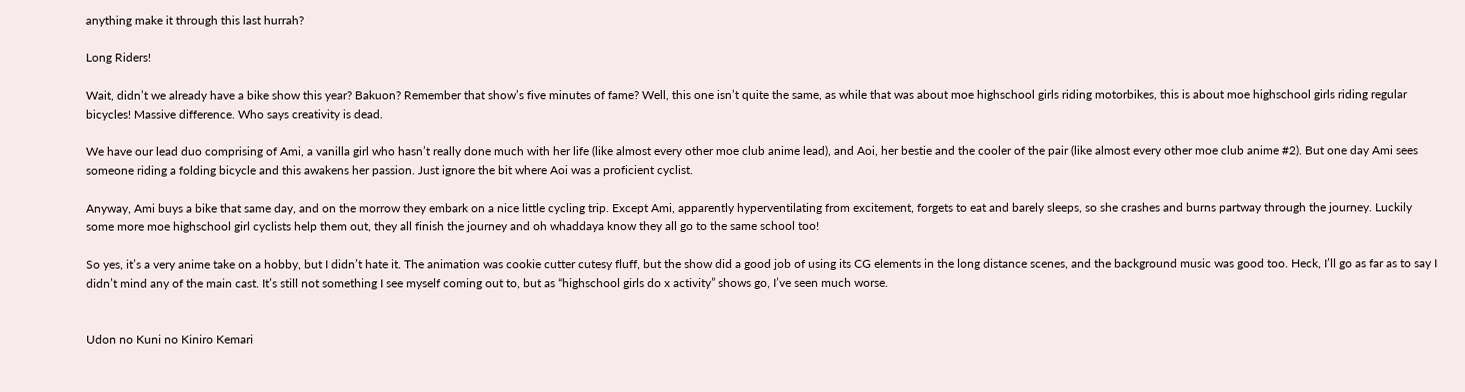anything make it through this last hurrah?

Long Riders!

Wait, didn’t we already have a bike show this year? Bakuon? Remember that show’s five minutes of fame? Well, this one isn’t quite the same, as while that was about moe highschool girls riding motorbikes, this is about moe highschool girls riding regular bicycles! Massive difference. Who says creativity is dead.

We have our lead duo comprising of Ami, a vanilla girl who hasn’t really done much with her life (like almost every other moe club anime lead), and Aoi, her bestie and the cooler of the pair (like almost every other moe club anime #2). But one day Ami sees someone riding a folding bicycle and this awakens her passion. Just ignore the bit where Aoi was a proficient cyclist.

Anyway, Ami buys a bike that same day, and on the morrow they embark on a nice little cycling trip. Except Ami, apparently hyperventilating from excitement, forgets to eat and barely sleeps, so she crashes and burns partway through the journey. Luckily some more moe highschool girl cyclists help them out, they all finish the journey and oh whaddaya know they all go to the same school too!

So yes, it’s a very anime take on a hobby, but I didn’t hate it. The animation was cookie cutter cutesy fluff, but the show did a good job of using its CG elements in the long distance scenes, and the background music was good too. Heck, I’ll go as far as to say I didn’t mind any of the main cast. It’s still not something I see myself coming out to, but as “highschool girls do x activity” shows go, I’ve seen much worse.


Udon no Kuni no Kiniro Kemari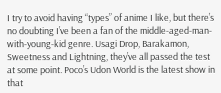I try to avoid having “types” of anime I like, but there’s no doubting I’ve been a fan of the middle-aged-man-with-young-kid genre. Usagi Drop, Barakamon, Sweetness and Lightning, they’ve all passed the test at some point. Poco’s Udon World is the latest show in that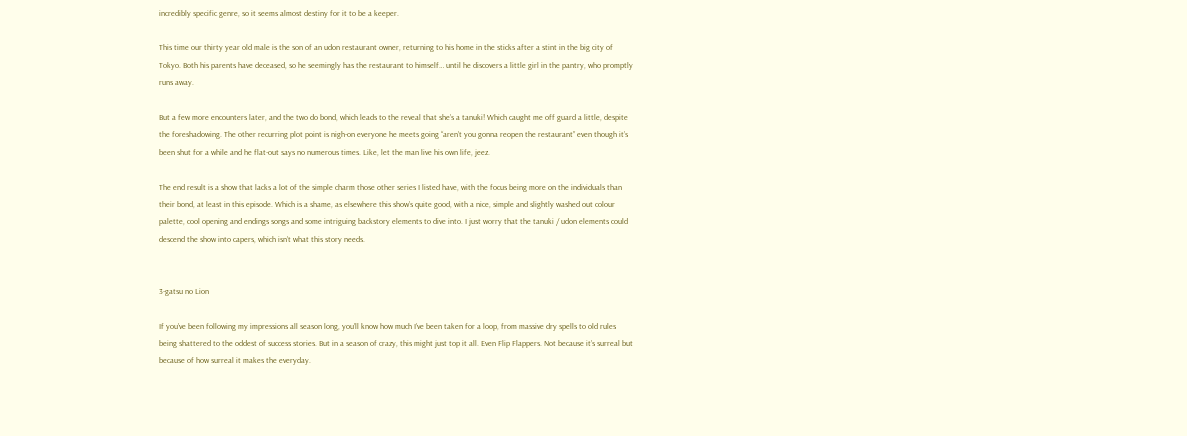incredibly specific genre, so it seems almost destiny for it to be a keeper.

This time our thirty year old male is the son of an udon restaurant owner, returning to his home in the sticks after a stint in the big city of Tokyo. Both his parents have deceased, so he seemingly has the restaurant to himself… until he discovers a little girl in the pantry, who promptly runs away.

But a few more encounters later, and the two do bond, which leads to the reveal that she’s a tanuki! Which caught me off guard a little, despite the foreshadowing. The other recurring plot point is nigh-on everyone he meets going “aren’t you gonna reopen the restaurant” even though it’s been shut for a while and he flat-out says no numerous times. Like, let the man live his own life, jeez.

The end result is a show that lacks a lot of the simple charm those other series I listed have, with the focus being more on the individuals than their bond, at least in this episode. Which is a shame, as elsewhere this show’s quite good, with a nice, simple and slightly washed out colour palette, cool opening and endings songs and some intriguing backstory elements to dive into. I just worry that the tanuki / udon elements could descend the show into capers, which isn’t what this story needs.


3-gatsu no Lion

If you’ve been following my impressions all season long, you’ll know how much I’ve been taken for a loop, from massive dry spells to old rules being shattered to the oddest of success stories. But in a season of crazy, this might just top it all. Even Flip Flappers. Not because it’s surreal but because of how surreal it makes the everyday.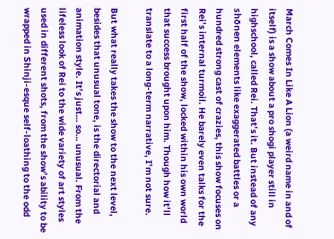March Comes In Like A Lion (a weird name in and of itself) is a show about a pro shogi player still in highschool, called Rei. That’s it. But instead of any shōnen elements like exaggerated battles or a hundred strong cast of crazies, this show focuses on Rei’s internal turmoil. He barely even talks for the first half of the show, locked within his own world that success brought upon him. Though how it’ll translate to a long-term narrative, I’m not sure.

But what really takes the show to the next level, besides that unusual tone, is the directorial and animation style. It’s just… so… unusual. From the lifeless look of Rei to the wide variety of art styles used in different shots, from the show’s ability to be wrapped in Shinji-esque self-loathing to the odd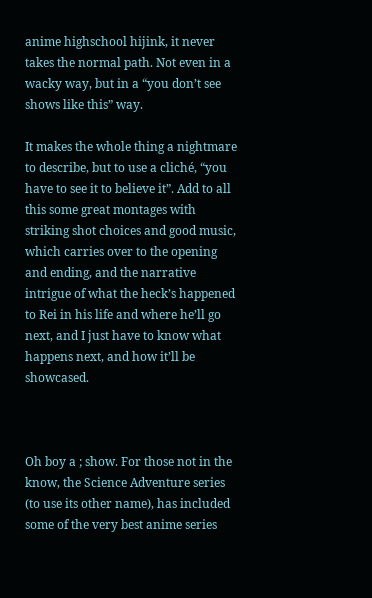anime highschool hijink, it never takes the normal path. Not even in a wacky way, but in a “you don’t see shows like this” way.

It makes the whole thing a nightmare to describe, but to use a cliché, “you have to see it to believe it”. Add to all this some great montages with striking shot choices and good music, which carries over to the opening and ending, and the narrative intrigue of what the heck’s happened to Rei in his life and where he’ll go next, and I just have to know what happens next, and how it’ll be showcased.



Oh boy a ; show. For those not in the know, the Science Adventure series (to use its other name), has included some of the very best anime series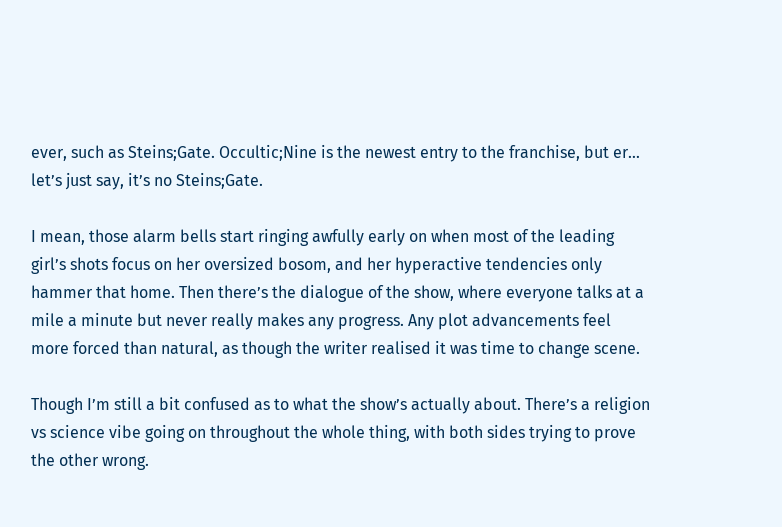ever, such as Steins;Gate. Occultic;Nine is the newest entry to the franchise, but er… let’s just say, it’s no Steins;Gate.

I mean, those alarm bells start ringing awfully early on when most of the leading girl’s shots focus on her oversized bosom, and her hyperactive tendencies only hammer that home. Then there’s the dialogue of the show, where everyone talks at a mile a minute but never really makes any progress. Any plot advancements feel more forced than natural, as though the writer realised it was time to change scene.

Though I’m still a bit confused as to what the show’s actually about. There’s a religion vs science vibe going on throughout the whole thing, with both sides trying to prove the other wrong.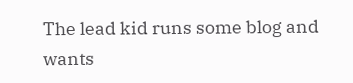The lead kid runs some blog and wants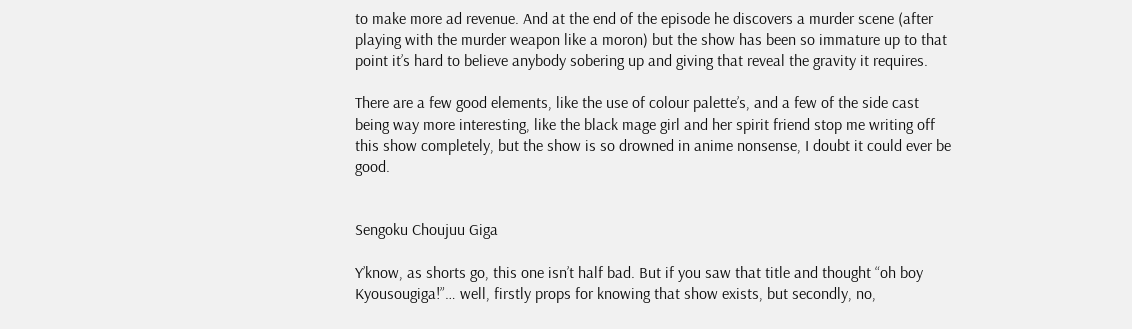to make more ad revenue. And at the end of the episode he discovers a murder scene (after playing with the murder weapon like a moron) but the show has been so immature up to that point it’s hard to believe anybody sobering up and giving that reveal the gravity it requires.

There are a few good elements, like the use of colour palette’s, and a few of the side cast being way more interesting, like the black mage girl and her spirit friend stop me writing off this show completely, but the show is so drowned in anime nonsense, I doubt it could ever be good.


Sengoku Choujuu Giga

Y’know, as shorts go, this one isn’t half bad. But if you saw that title and thought “oh boy Kyousougiga!”… well, firstly props for knowing that show exists, but secondly, no,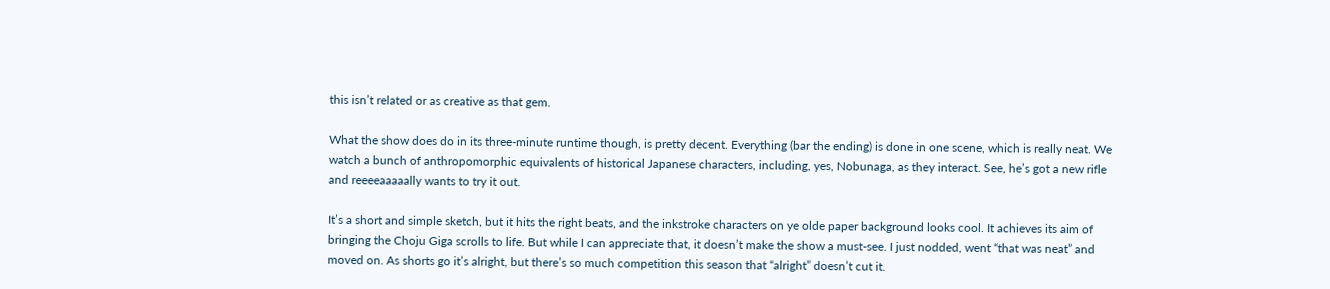this isn’t related or as creative as that gem.

What the show does do in its three-minute runtime though, is pretty decent. Everything (bar the ending) is done in one scene, which is really neat. We watch a bunch of anthropomorphic equivalents of historical Japanese characters, including, yes, Nobunaga, as they interact. See, he’s got a new rifle and reeeeaaaaally wants to try it out.

It’s a short and simple sketch, but it hits the right beats, and the inkstroke characters on ye olde paper background looks cool. It achieves its aim of bringing the Choju Giga scrolls to life. But while I can appreciate that, it doesn’t make the show a must-see. I just nodded, went “that was neat” and moved on. As shorts go it’s alright, but there’s so much competition this season that “alright” doesn’t cut it.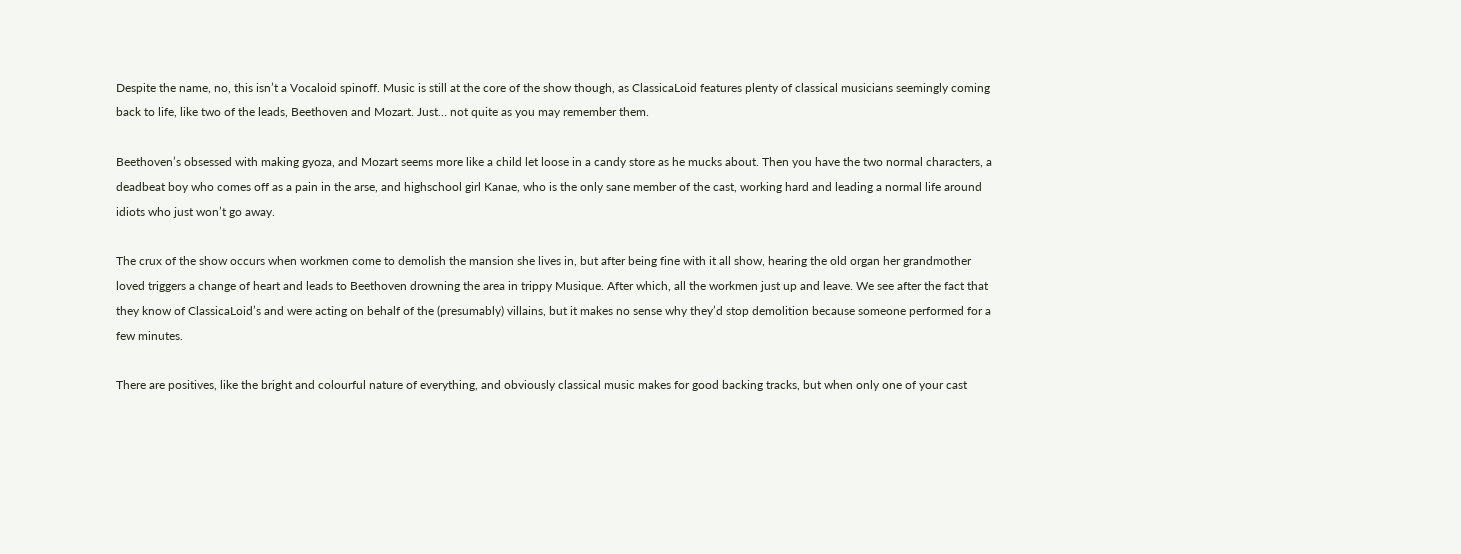Despite the name, no, this isn’t a Vocaloid spinoff. Music is still at the core of the show though, as ClassicaLoid features plenty of classical musicians seemingly coming back to life, like two of the leads, Beethoven and Mozart. Just… not quite as you may remember them.

Beethoven’s obsessed with making gyoza, and Mozart seems more like a child let loose in a candy store as he mucks about. Then you have the two normal characters, a deadbeat boy who comes off as a pain in the arse, and highschool girl Kanae, who is the only sane member of the cast, working hard and leading a normal life around idiots who just won’t go away.

The crux of the show occurs when workmen come to demolish the mansion she lives in, but after being fine with it all show, hearing the old organ her grandmother loved triggers a change of heart and leads to Beethoven drowning the area in trippy Musique. After which, all the workmen just up and leave. We see after the fact that they know of ClassicaLoid’s and were acting on behalf of the (presumably) villains, but it makes no sense why they’d stop demolition because someone performed for a few minutes.

There are positives, like the bright and colourful nature of everything, and obviously classical music makes for good backing tracks, but when only one of your cast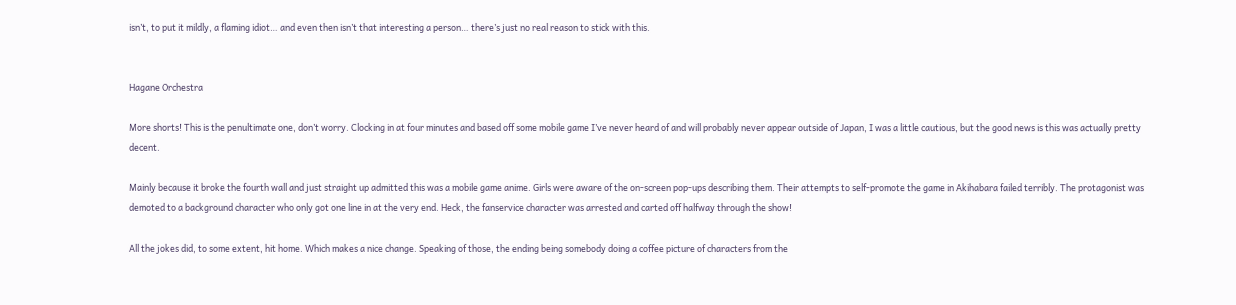isn’t, to put it mildly, a flaming idiot… and even then isn’t that interesting a person… there’s just no real reason to stick with this.


Hagane Orchestra

More shorts! This is the penultimate one, don’t worry. Clocking in at four minutes and based off some mobile game I’ve never heard of and will probably never appear outside of Japan, I was a little cautious, but the good news is this was actually pretty decent.

Mainly because it broke the fourth wall and just straight up admitted this was a mobile game anime. Girls were aware of the on-screen pop-ups describing them. Their attempts to self-promote the game in Akihabara failed terribly. The protagonist was demoted to a background character who only got one line in at the very end. Heck, the fanservice character was arrested and carted off halfway through the show!

All the jokes did, to some extent, hit home. Which makes a nice change. Speaking of those, the ending being somebody doing a coffee picture of characters from the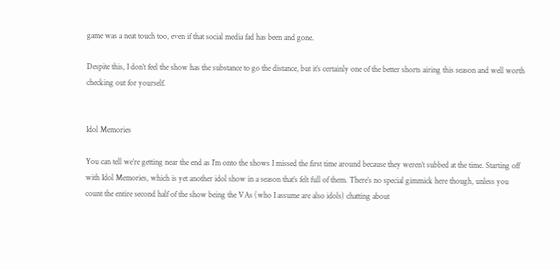game was a neat touch too, even if that social media fad has been and gone.

Despite this, I don’t feel the show has the substance to go the distance, but it’s certainly one of the better shorts airing this season and well worth checking out for yourself.


Idol Memories

You can tell we’re getting near the end as I’m onto the shows I missed the first time around because they weren’t subbed at the time. Starting off with Idol Memories, which is yet another idol show in a season that’s felt full of them. There’s no special gimmick here though, unless you count the entire second half of the show being the VAs (who I assume are also idols) chatting about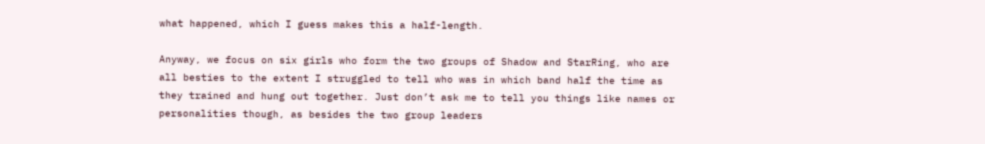what happened, which I guess makes this a half-length.

Anyway, we focus on six girls who form the two groups of Shadow and StarRing, who are all besties to the extent I struggled to tell who was in which band half the time as they trained and hung out together. Just don’t ask me to tell you things like names or personalities though, as besides the two group leaders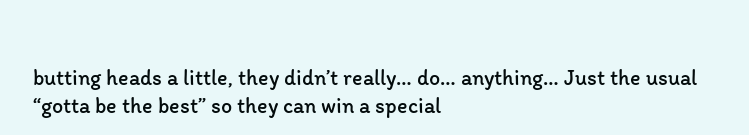butting heads a little, they didn’t really… do… anything… Just the usual “gotta be the best” so they can win a special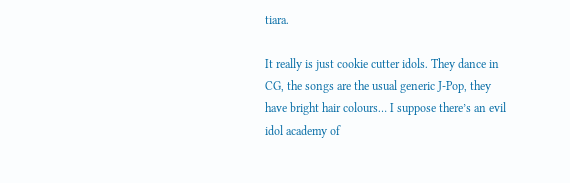tiara.

It really is just cookie cutter idols. They dance in CG, the songs are the usual generic J-Pop, they have bright hair colours… I suppose there’s an evil idol academy of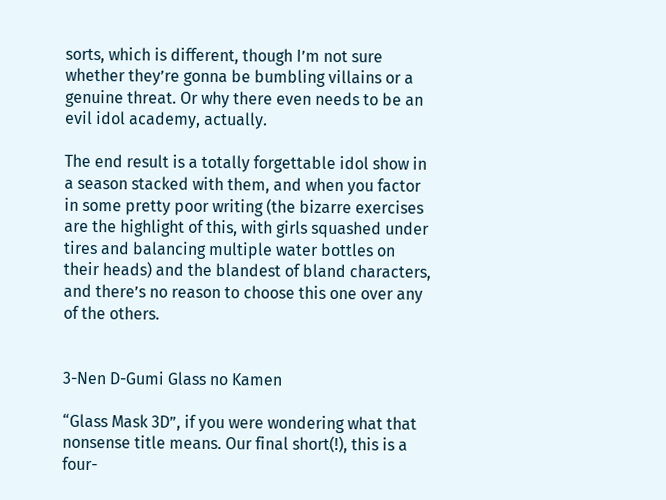sorts, which is different, though I’m not sure whether they’re gonna be bumbling villains or a genuine threat. Or why there even needs to be an evil idol academy, actually.

The end result is a totally forgettable idol show in a season stacked with them, and when you factor in some pretty poor writing (the bizarre exercises are the highlight of this, with girls squashed under tires and balancing multiple water bottles on their heads) and the blandest of bland characters, and there’s no reason to choose this one over any of the others.


3-Nen D-Gumi Glass no Kamen

“Glass Mask 3D”, if you were wondering what that nonsense title means. Our final short(!), this is a four-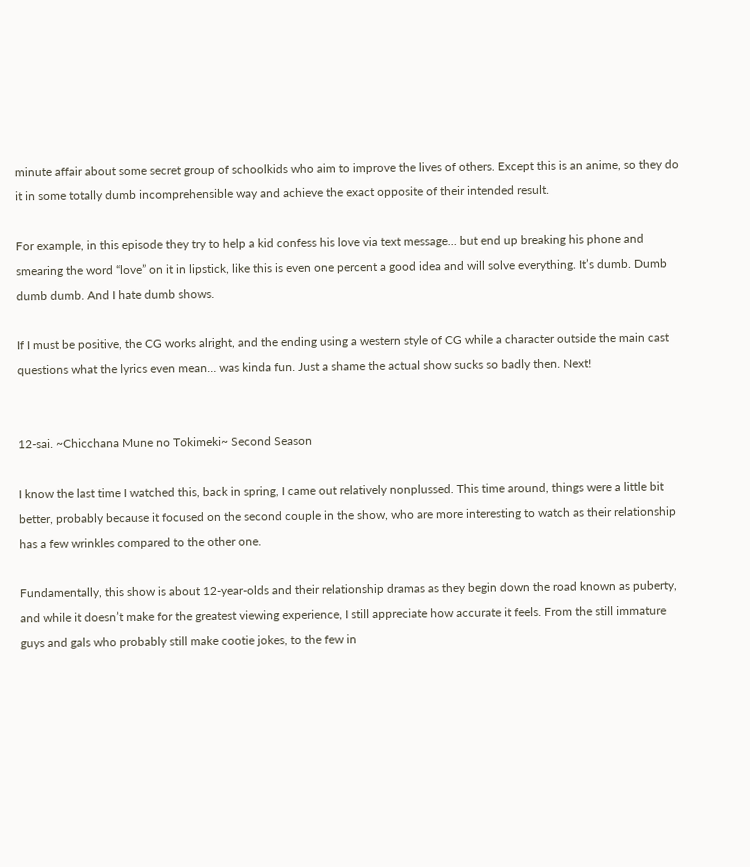minute affair about some secret group of schoolkids who aim to improve the lives of others. Except this is an anime, so they do it in some totally dumb incomprehensible way and achieve the exact opposite of their intended result.

For example, in this episode they try to help a kid confess his love via text message… but end up breaking his phone and smearing the word “love” on it in lipstick, like this is even one percent a good idea and will solve everything. It’s dumb. Dumb dumb dumb. And I hate dumb shows.

If I must be positive, the CG works alright, and the ending using a western style of CG while a character outside the main cast questions what the lyrics even mean… was kinda fun. Just a shame the actual show sucks so badly then. Next!


12-sai. ~Chicchana Mune no Tokimeki~ Second Season

I know the last time I watched this, back in spring, I came out relatively nonplussed. This time around, things were a little bit better, probably because it focused on the second couple in the show, who are more interesting to watch as their relationship has a few wrinkles compared to the other one.

Fundamentally, this show is about 12-year-olds and their relationship dramas as they begin down the road known as puberty, and while it doesn’t make for the greatest viewing experience, I still appreciate how accurate it feels. From the still immature guys and gals who probably still make cootie jokes, to the few in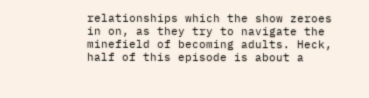relationships which the show zeroes in on, as they try to navigate the minefield of becoming adults. Heck, half of this episode is about a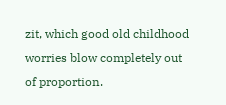zit, which good old childhood worries blow completely out of proportion.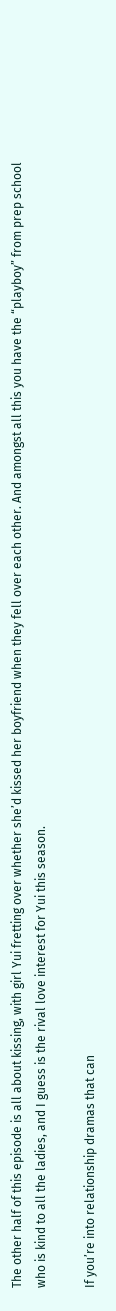The other half of this episode is all about kissing, with girl Yui fretting over whether she’d kissed her boyfriend when they fell over each other. And amongst all this you have the “playboy” from prep school who is kind to all the ladies, and I guess is the rival love interest for Yui this season.

If you’re into relationship dramas that can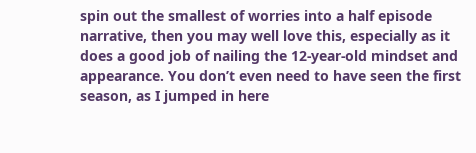spin out the smallest of worries into a half episode narrative, then you may well love this, especially as it does a good job of nailing the 12-year-old mindset and appearance. You don’t even need to have seen the first season, as I jumped in here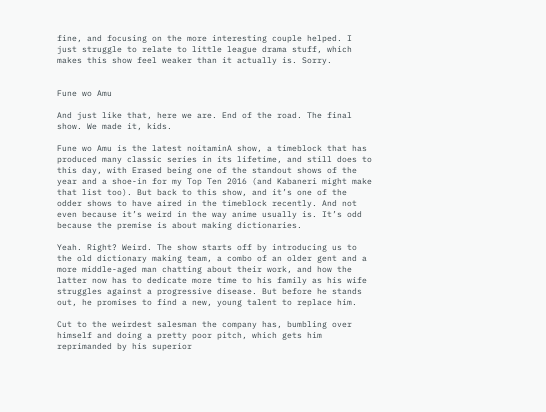fine, and focusing on the more interesting couple helped. I just struggle to relate to little league drama stuff, which makes this show feel weaker than it actually is. Sorry.


Fune wo Amu

And just like that, here we are. End of the road. The final show. We made it, kids.

Fune wo Amu is the latest noitaminA show, a timeblock that has produced many classic series in its lifetime, and still does to this day, with Erased being one of the standout shows of the year and a shoe-in for my Top Ten 2016 (and Kabaneri might make that list too). But back to this show, and it’s one of the odder shows to have aired in the timeblock recently. And not even because it’s weird in the way anime usually is. It’s odd because the premise is about making dictionaries.

Yeah. Right? Weird. The show starts off by introducing us to the old dictionary making team, a combo of an older gent and a more middle-aged man chatting about their work, and how the latter now has to dedicate more time to his family as his wife struggles against a progressive disease. But before he stands out, he promises to find a new, young talent to replace him.

Cut to the weirdest salesman the company has, bumbling over himself and doing a pretty poor pitch, which gets him reprimanded by his superior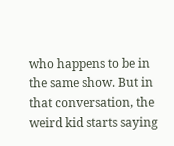who happens to be in the same show. But in that conversation, the weird kid starts saying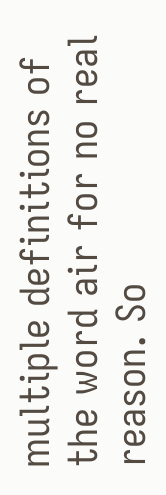multiple definitions of the word air for no real reason. So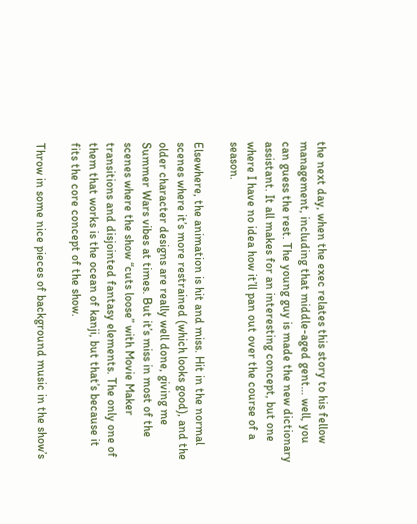the next day, when the exec relates this story to his fellow management, including that middle-aged gent… well, you can guess the rest. The young guy is made the new dictionary assistant. It all makes for an interesting concept, but one where I have no idea how it’ll pan out over the course of a season.

Elsewhere, the animation is hit and miss. Hit in the normal scenes where it’s more restrained (which looks good), and the older character designs are really well done, giving me Summer Wars vibes at times. But it’s miss in most of the scenes where the show “cuts loose” with Movie Maker transitions and disjointed fantasy elements. The only one of them that works is the ocean of kanji, but that’s because it fits the core concept of the show.

Throw in some nice pieces of background music in the show’s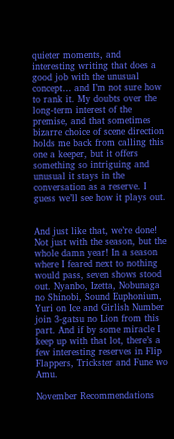quieter moments, and interesting writing that does a good job with the unusual concept… and I’m not sure how to rank it. My doubts over the long-term interest of the premise, and that sometimes bizarre choice of scene direction holds me back from calling this one a keeper, but it offers something so intriguing and unusual it stays in the conversation as a reserve. I guess we’ll see how it plays out.


And just like that, we’re done! Not just with the season, but the whole damn year! In a season where I feared next to nothing would pass, seven shows stood out. Nyanbo, Izetta, Nobunaga no Shinobi, Sound Euphonium, Yuri on Ice and Girlish Number join 3-gatsu no Lion from this part. And if by some miracle I keep up with that lot, there’s a few interesting reserves in Flip Flappers, Trickster and Fune wo Amu.

November Recommendations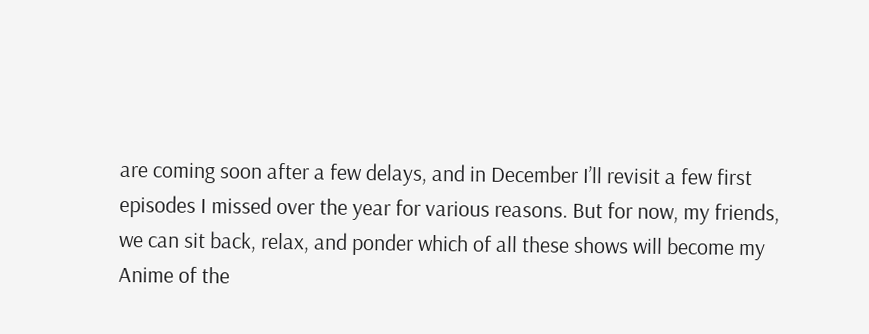are coming soon after a few delays, and in December I’ll revisit a few first episodes I missed over the year for various reasons. But for now, my friends, we can sit back, relax, and ponder which of all these shows will become my Anime of the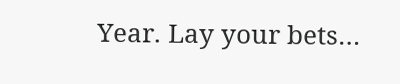Year. Lay your bets…